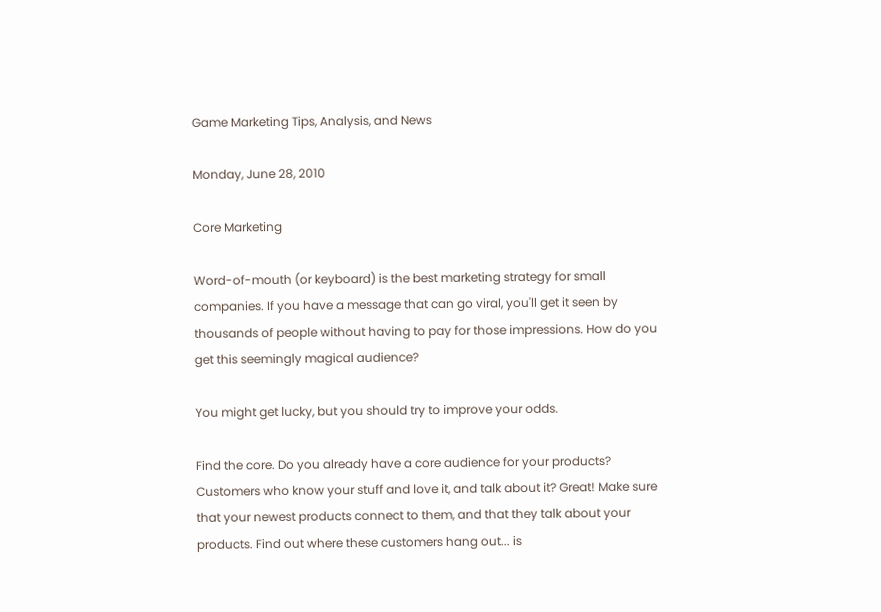Game Marketing Tips, Analysis, and News

Monday, June 28, 2010

Core Marketing

Word-of-mouth (or keyboard) is the best marketing strategy for small companies. If you have a message that can go viral, you'll get it seen by thousands of people without having to pay for those impressions. How do you get this seemingly magical audience?

You might get lucky, but you should try to improve your odds.

Find the core. Do you already have a core audience for your products? Customers who know your stuff and love it, and talk about it? Great! Make sure that your newest products connect to them, and that they talk about your products. Find out where these customers hang out... is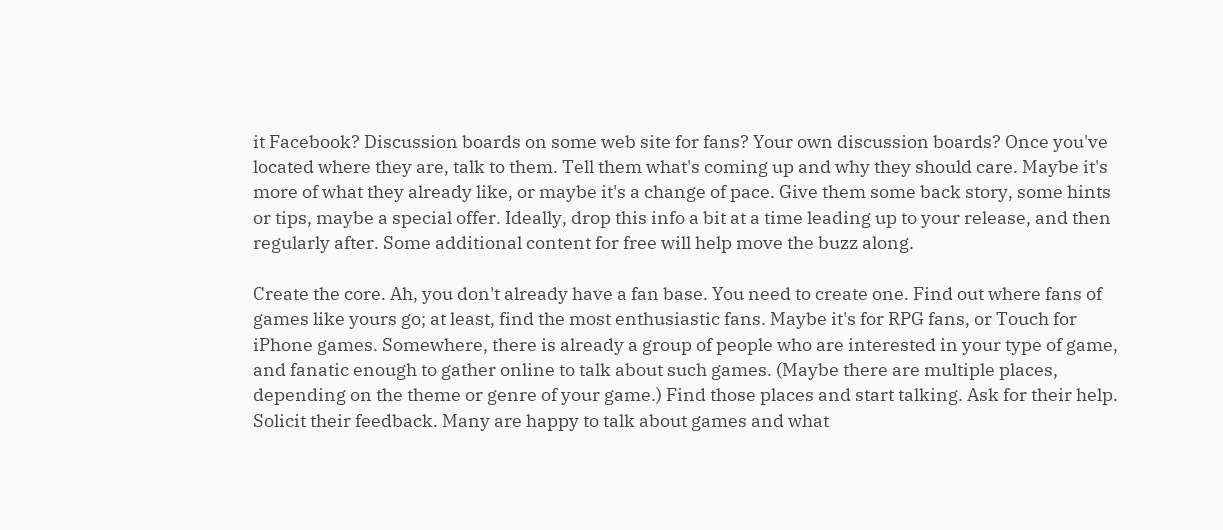it Facebook? Discussion boards on some web site for fans? Your own discussion boards? Once you've located where they are, talk to them. Tell them what's coming up and why they should care. Maybe it's more of what they already like, or maybe it's a change of pace. Give them some back story, some hints or tips, maybe a special offer. Ideally, drop this info a bit at a time leading up to your release, and then regularly after. Some additional content for free will help move the buzz along.

Create the core. Ah, you don't already have a fan base. You need to create one. Find out where fans of games like yours go; at least, find the most enthusiastic fans. Maybe it's for RPG fans, or Touch for iPhone games. Somewhere, there is already a group of people who are interested in your type of game, and fanatic enough to gather online to talk about such games. (Maybe there are multiple places, depending on the theme or genre of your game.) Find those places and start talking. Ask for their help. Solicit their feedback. Many are happy to talk about games and what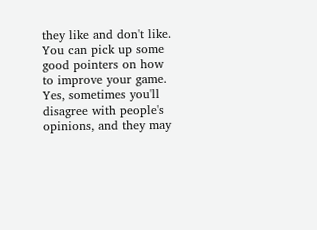they like and don't like. You can pick up some good pointers on how to improve your game. Yes, sometimes you'll disagree with people's opinions, and they may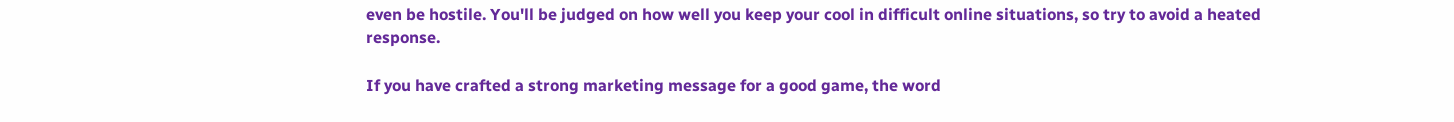even be hostile. You'll be judged on how well you keep your cool in difficult online situations, so try to avoid a heated response.

If you have crafted a strong marketing message for a good game, the word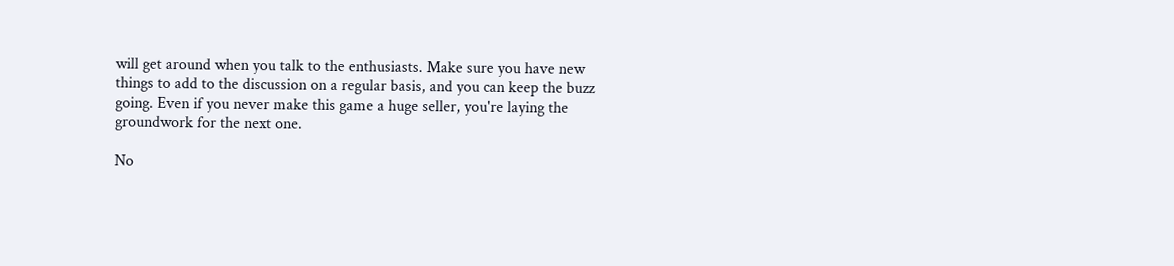will get around when you talk to the enthusiasts. Make sure you have new things to add to the discussion on a regular basis, and you can keep the buzz going. Even if you never make this game a huge seller, you're laying the groundwork for the next one.

No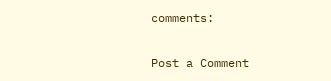comments:

Post a Comment